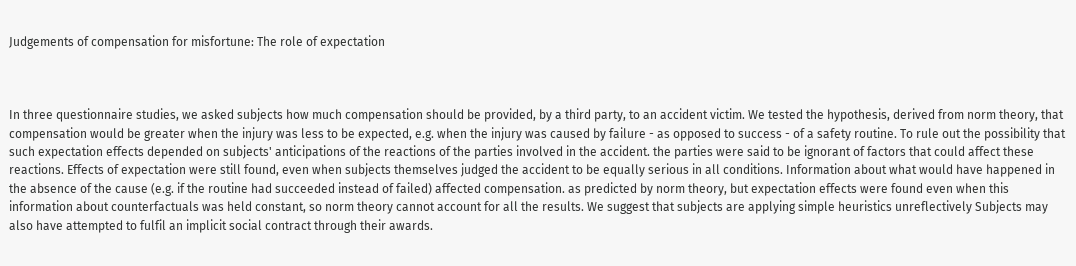Judgements of compensation for misfortune: The role of expectation



In three questionnaire studies, we asked subjects how much compensation should be provided, by a third party, to an accident victim. We tested the hypothesis, derived from norm theory, that compensation would be greater when the injury was less to be expected, e.g. when the injury was caused by failure - as opposed to success - of a safety routine. To rule out the possibility that such expectation effects depended on subjects' anticipations of the reactions of the parties involved in the accident. the parties were said to be ignorant of factors that could affect these reactions. Effects of expectation were still found, even when subjects themselves judged the accident to be equally serious in all conditions. Information about what would have happened in the absence of the cause (e.g. if the routine had succeeded instead of failed) affected compensation. as predicted by norm theory, but expectation effects were found even when this information about counterfactuals was held constant, so norm theory cannot account for all the results. We suggest that subjects are applying simple heuristics unreflectively Subjects may also have attempted to fulfil an implicit social contract through their awards.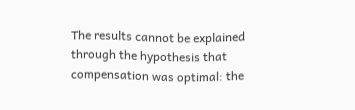The results cannot be explained through the hypothesis that compensation was optimal: the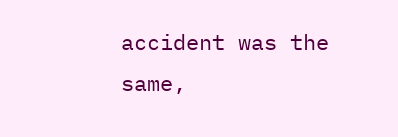accident was the same,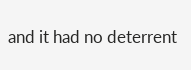and it had no deterrent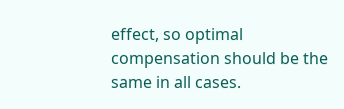effect, so optimal compensation should be the same in all cases.